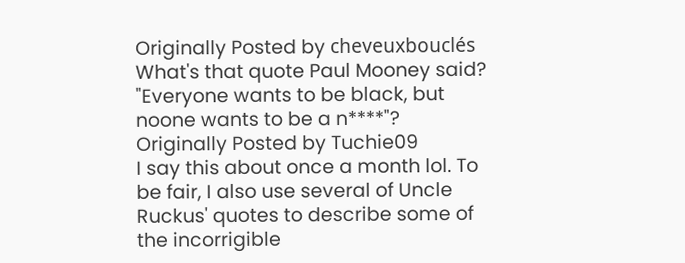Originally Posted by cheveuxbouclés
What's that quote Paul Mooney said? "Everyone wants to be black, but noone wants to be a n****"?
Originally Posted by Tuchie09
I say this about once a month lol. To be fair, I also use several of Uncle Ruckus' quotes to describe some of the incorrigible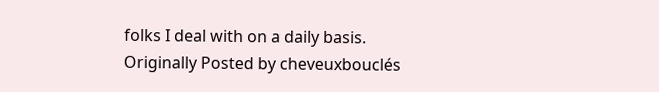folks I deal with on a daily basis.
Originally Posted by cheveuxbouclés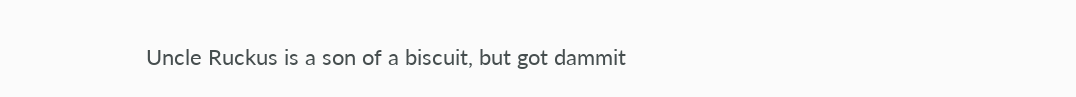Uncle Ruckus is a son of a biscuit, but got dammit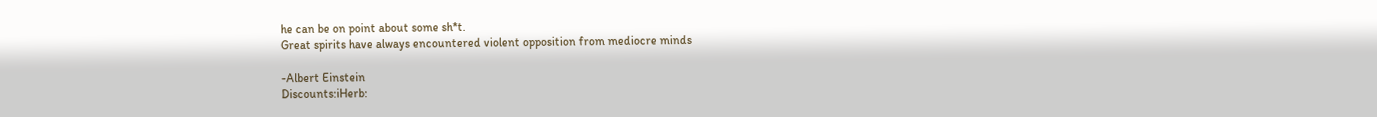he can be on point about some sh*t.
Great spirits have always encountered violent opposition from mediocre minds

-Albert Einstein
Discounts:iHerb: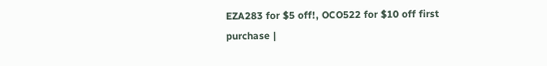EZA283 for $5 off!, OCO522 for $10 off first purchase |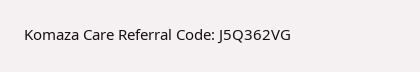Komaza Care Referral Code: J5Q362VG